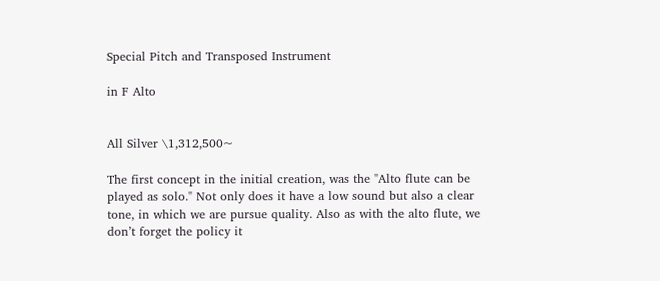Special Pitch and Transposed Instrument

in F Alto


All Silver \1,312,500~

The first concept in the initial creation, was the "Alto flute can be played as solo." Not only does it have a low sound but also a clear tone, in which we are pursue quality. Also as with the alto flute, we don’t forget the policy it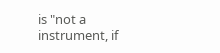is "not a instrument, if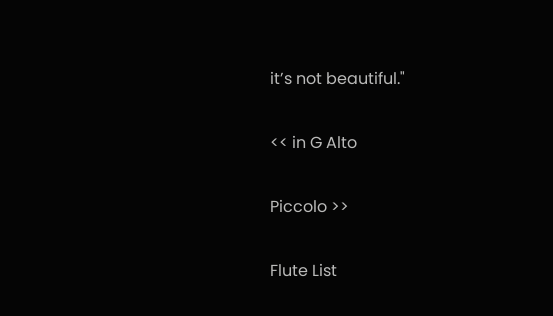it’s not beautiful."

<< in G Alto

Piccolo >>

Flute List